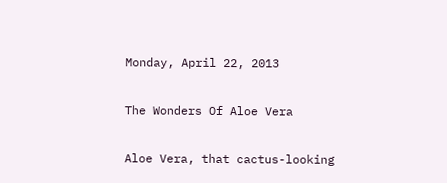Monday, April 22, 2013

The Wonders Of Aloe Vera

Aloe Vera, that cactus-looking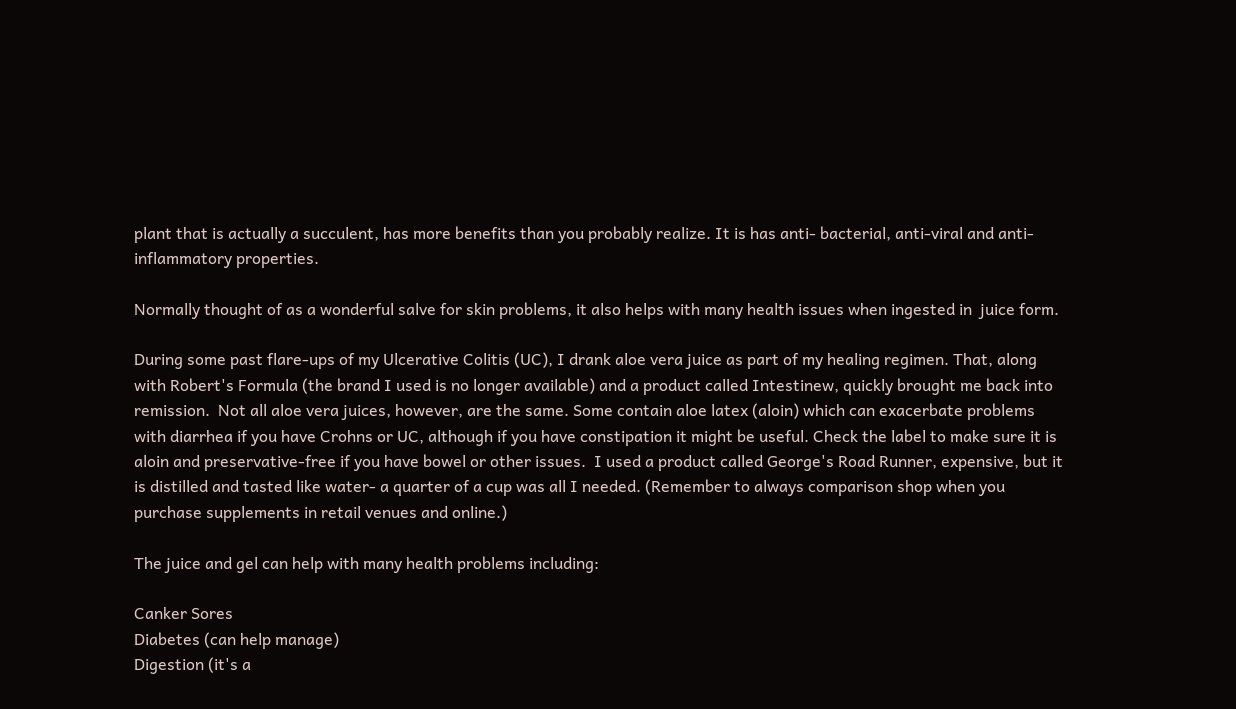plant that is actually a succulent, has more benefits than you probably realize. It is has anti- bacterial, anti-viral and anti-inflammatory properties.

Normally thought of as a wonderful salve for skin problems, it also helps with many health issues when ingested in  juice form.

During some past flare-ups of my Ulcerative Colitis (UC), I drank aloe vera juice as part of my healing regimen. That, along with Robert's Formula (the brand I used is no longer available) and a product called Intestinew, quickly brought me back into remission.  Not all aloe vera juices, however, are the same. Some contain aloe latex (aloin) which can exacerbate problems with diarrhea if you have Crohns or UC, although if you have constipation it might be useful. Check the label to make sure it is aloin and preservative-free if you have bowel or other issues.  I used a product called George's Road Runner, expensive, but it is distilled and tasted like water- a quarter of a cup was all I needed. (Remember to always comparison shop when you purchase supplements in retail venues and online.)

The juice and gel can help with many health problems including:

Canker Sores
Diabetes (can help manage)
Digestion (it's a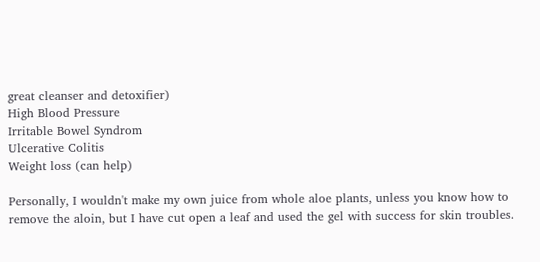great cleanser and detoxifier)
High Blood Pressure
Irritable Bowel Syndrom
Ulcerative Colitis
Weight loss (can help)

Personally, I wouldn't make my own juice from whole aloe plants, unless you know how to remove the aloin, but I have cut open a leaf and used the gel with success for skin troubles.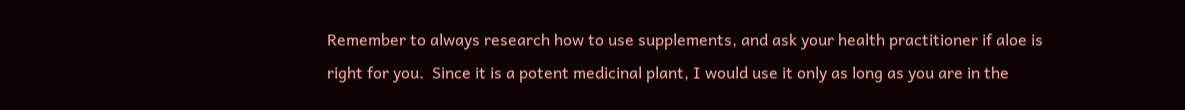Remember to always research how to use supplements, and ask your health practitioner if aloe is right for you.  Since it is a potent medicinal plant, I would use it only as long as you are in the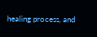healing process, and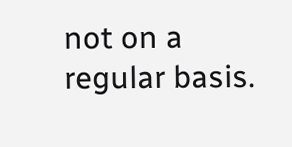not on a regular basis.